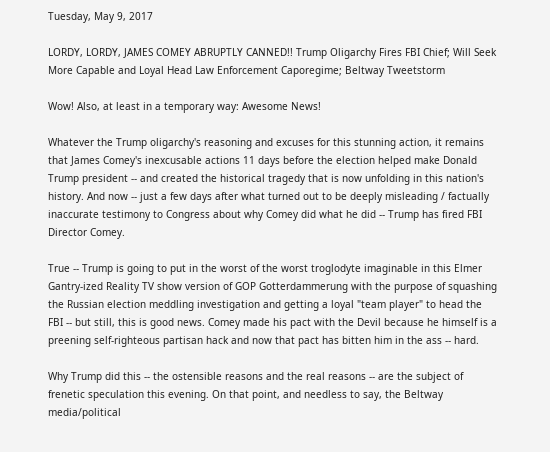Tuesday, May 9, 2017

LORDY, LORDY, JAMES COMEY ABRUPTLY CANNED!! Trump Oligarchy Fires FBI Chief; Will Seek More Capable and Loyal Head Law Enforcement Caporegime; Beltway Tweetstorm

Wow! Also, at least in a temporary way: Awesome News!

Whatever the Trump oligarchy's reasoning and excuses for this stunning action, it remains that James Comey's inexcusable actions 11 days before the election helped make Donald Trump president -- and created the historical tragedy that is now unfolding in this nation's history. And now -- just a few days after what turned out to be deeply misleading / factually inaccurate testimony to Congress about why Comey did what he did -- Trump has fired FBI Director Comey.

True -- Trump is going to put in the worst of the worst troglodyte imaginable in this Elmer Gantry-ized Reality TV show version of GOP Gotterdammerung with the purpose of squashing the Russian election meddling investigation and getting a loyal "team player" to head the FBI -- but still, this is good news. Comey made his pact with the Devil because he himself is a preening self-righteous partisan hack and now that pact has bitten him in the ass -- hard.

Why Trump did this -- the ostensible reasons and the real reasons -- are the subject of frenetic speculation this evening. On that point, and needless to say, the Beltway media/political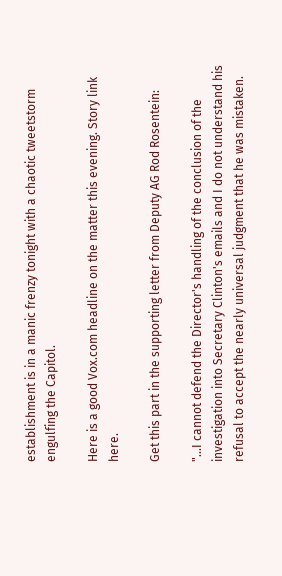establishment is in a manic frenzy tonight with a chaotic tweetstorm engulfing the Capitol.

Here is a good Vox.com headline on the matter this evening. Story link here.

Get this part in the supporting letter from Deputy AG Rod Rosentein:

"...I cannot defend the Director's handling of the conclusion of the investigation into Secretary Clinton's emails and I do not understand his refusal to accept the nearly universal judgment that he was mistaken.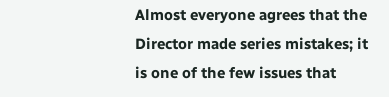Almost everyone agrees that the Director made series mistakes; it is one of the few issues that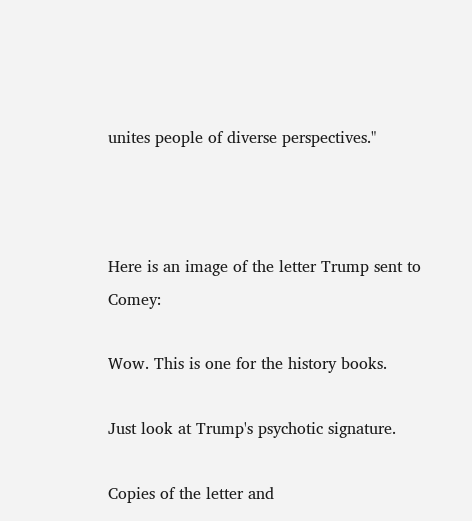unites people of diverse perspectives."



Here is an image of the letter Trump sent to Comey:

Wow. This is one for the history books.

Just look at Trump's psychotic signature.

Copies of the letter and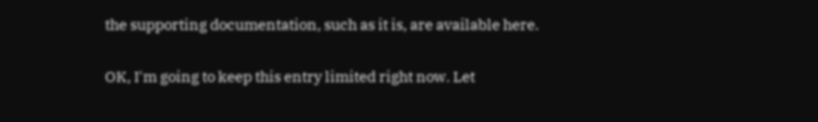the supporting documentation, such as it is, are available here.

OK, I'm going to keep this entry limited right now. Let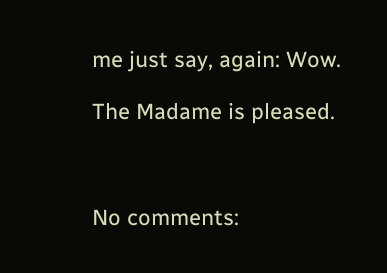me just say, again: Wow.

The Madame is pleased.



No comments: